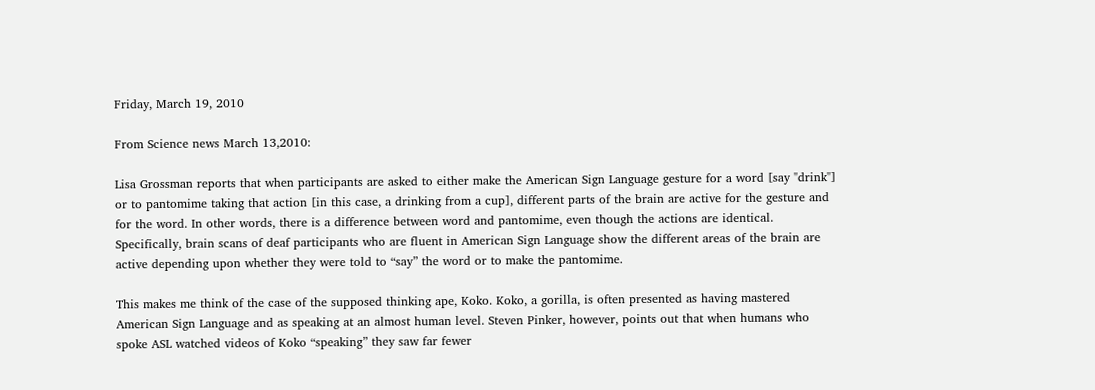Friday, March 19, 2010

From Science news March 13,2010:

Lisa Grossman reports that when participants are asked to either make the American Sign Language gesture for a word [say "drink"] or to pantomime taking that action [in this case, a drinking from a cup], different parts of the brain are active for the gesture and for the word. In other words, there is a difference between word and pantomime, even though the actions are identical. Specifically, brain scans of deaf participants who are fluent in American Sign Language show the different areas of the brain are active depending upon whether they were told to “say” the word or to make the pantomime.

This makes me think of the case of the supposed thinking ape, Koko. Koko, a gorilla, is often presented as having mastered American Sign Language and as speaking at an almost human level. Steven Pinker, however, points out that when humans who spoke ASL watched videos of Koko “speaking” they saw far fewer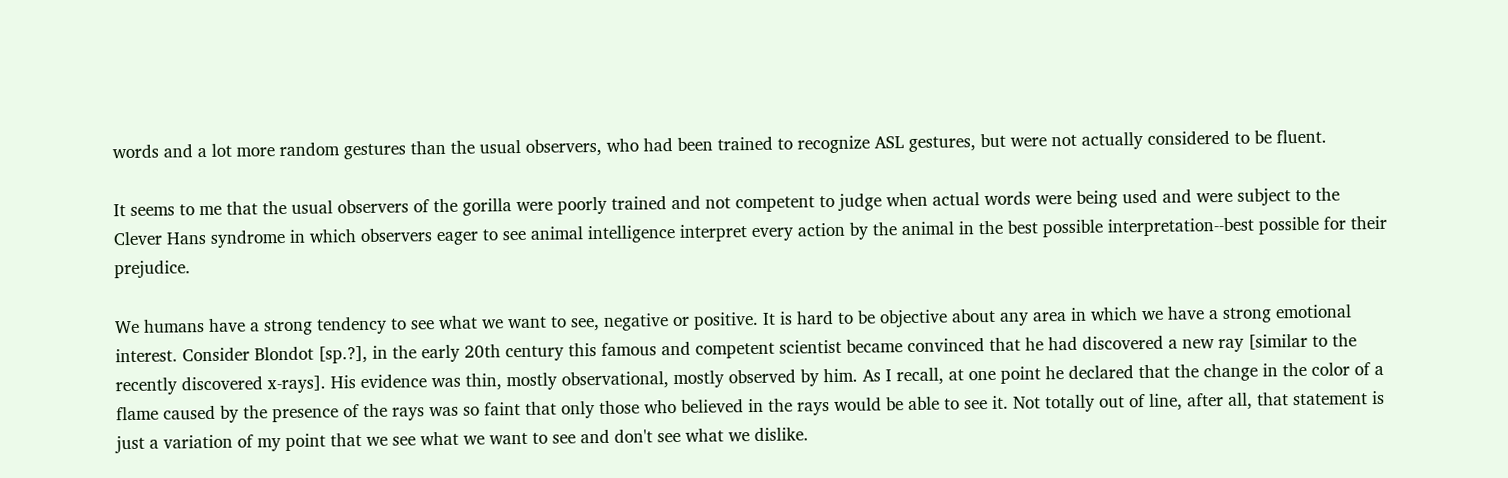words and a lot more random gestures than the usual observers, who had been trained to recognize ASL gestures, but were not actually considered to be fluent.

It seems to me that the usual observers of the gorilla were poorly trained and not competent to judge when actual words were being used and were subject to the Clever Hans syndrome in which observers eager to see animal intelligence interpret every action by the animal in the best possible interpretation--best possible for their prejudice.

We humans have a strong tendency to see what we want to see, negative or positive. It is hard to be objective about any area in which we have a strong emotional interest. Consider Blondot [sp.?], in the early 20th century this famous and competent scientist became convinced that he had discovered a new ray [similar to the recently discovered x-rays]. His evidence was thin, mostly observational, mostly observed by him. As I recall, at one point he declared that the change in the color of a flame caused by the presence of the rays was so faint that only those who believed in the rays would be able to see it. Not totally out of line, after all, that statement is just a variation of my point that we see what we want to see and don't see what we dislike.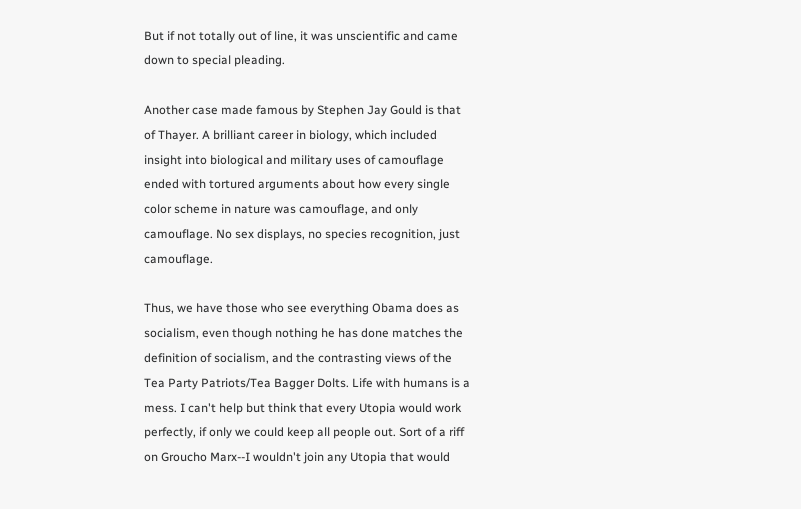But if not totally out of line, it was unscientific and came down to special pleading.

Another case made famous by Stephen Jay Gould is that of Thayer. A brilliant career in biology, which included insight into biological and military uses of camouflage ended with tortured arguments about how every single color scheme in nature was camouflage, and only camouflage. No sex displays, no species recognition, just camouflage.

Thus, we have those who see everything Obama does as socialism, even though nothing he has done matches the definition of socialism, and the contrasting views of the Tea Party Patriots/Tea Bagger Dolts. Life with humans is a mess. I can't help but think that every Utopia would work perfectly, if only we could keep all people out. Sort of a riff on Groucho Marx--I wouldn't join any Utopia that would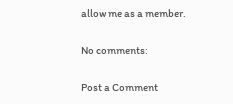allow me as a member.

No comments:

Post a Comment